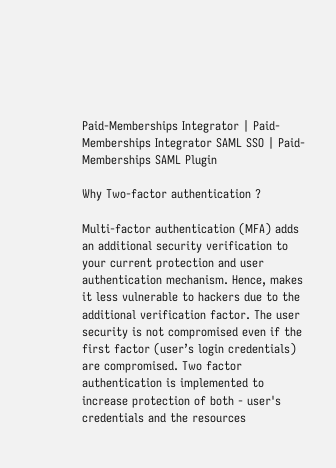Paid-Memberships Integrator | Paid-Memberships Integrator SAML SSO | Paid-Memberships SAML Plugin

Why Two-factor authentication ?

Multi-factor authentication (MFA) adds an additional security verification to your current protection and user authentication mechanism. Hence, makes it less vulnerable to hackers due to the additional verification factor. The user security is not compromised even if the first factor (user’s login credentials) are compromised. Two factor authentication is implemented to increase protection of both - user's credentials and the resources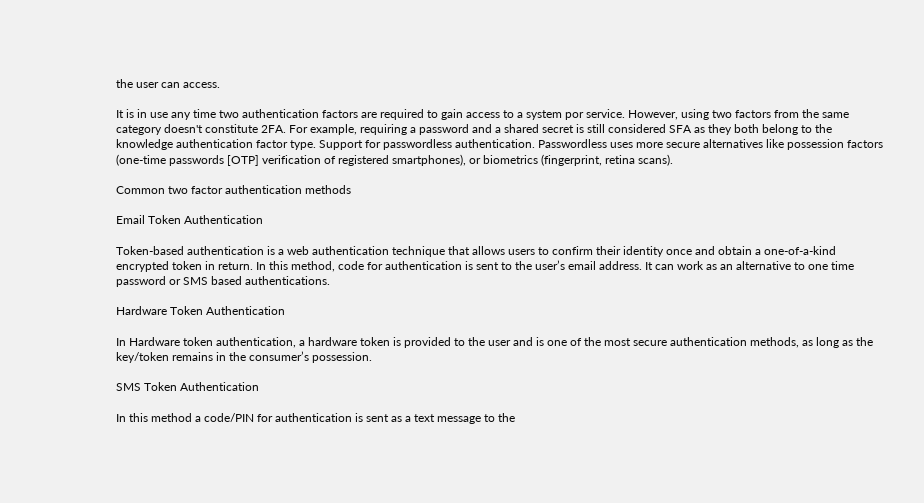the user can access.

It is in use any time two authentication factors are required to gain access to a system por service. However, using two factors from the same category doesn't constitute 2FA. For example, requiring a password and a shared secret is still considered SFA as they both belong to the knowledge authentication factor type. Support for passwordless authentication. Passwordless uses more secure alternatives like possession factors (one-time passwords [OTP] verification of registered smartphones), or biometrics (fingerprint, retina scans).

Common two factor authentication methods

Email Token Authentication

Token-based authentication is a web authentication technique that allows users to confirm their identity once and obtain a one-of-a-kind encrypted token in return. In this method, code for authentication is sent to the user’s email address. It can work as an alternative to one time password or SMS based authentications.

Hardware Token Authentication

In Hardware token authentication, a hardware token is provided to the user and is one of the most secure authentication methods, as long as the key/token remains in the consumer’s possession.

SMS Token Authentication

In this method a code/PIN for authentication is sent as a text message to the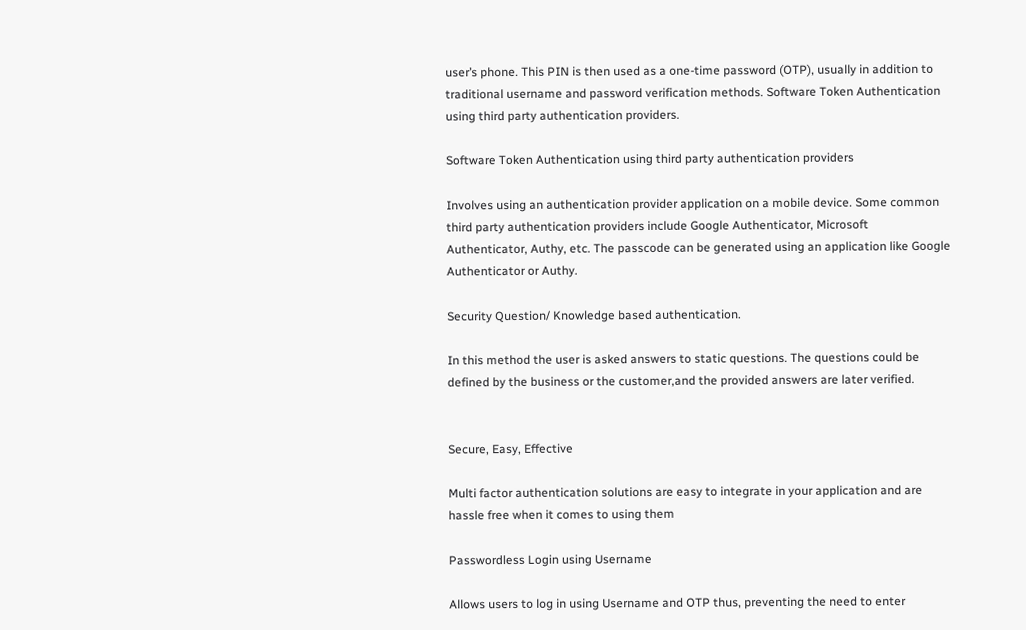user’s phone. This PIN is then used as a one-time password (OTP), usually in addition to traditional username and password verification methods. Software Token Authentication using third party authentication providers.

Software Token Authentication using third party authentication providers

Involves using an authentication provider application on a mobile device. Some common third party authentication providers include Google Authenticator, Microsoft Authenticator, Authy, etc. The passcode can be generated using an application like Google Authenticator or Authy.

Security Question/ Knowledge based authentication.

In this method the user is asked answers to static questions. The questions could be defined by the business or the customer,and the provided answers are later verified.


Secure, Easy, Effective

Multi factor authentication solutions are easy to integrate in your application and are hassle free when it comes to using them

Passwordless Login using Username

Allows users to log in using Username and OTP thus, preventing the need to enter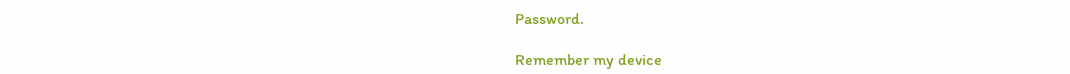Password.

Remember my device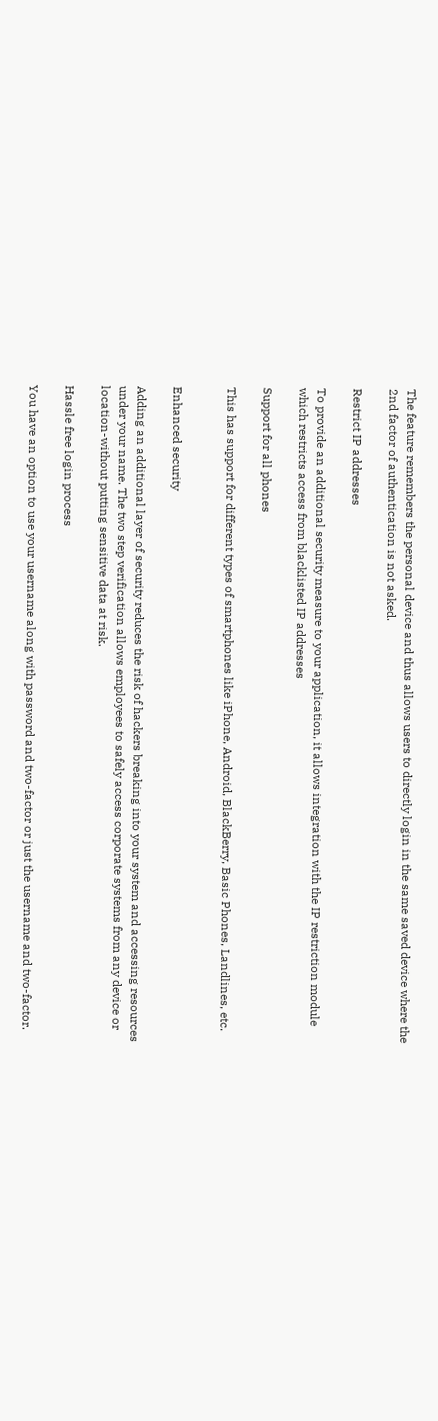The feature remembers the personal device and thus allows users to directly login in the same saved device where the 2nd factor of authentication is not asked.

Restrict IP addresses

To provide an additional security measure to your application, it allows integration with the IP restriction module which restricts access from blacklisted IP addresses

Support for all phones

This has support for different types of smartphones like iPhone, Android, BlackBerry, Basic Phones, Landlines, etc.


Enhanced security

Adding an additional layer of security reduces the risk of hackers breaking into your system and accessing resources under your name. The two step verification allows employees to safely access corporate systems from any device or location-without putting sensitive data at risk.

Hassle free login process

You have an option to use your username along with password and two-factor or just the username and two-factor.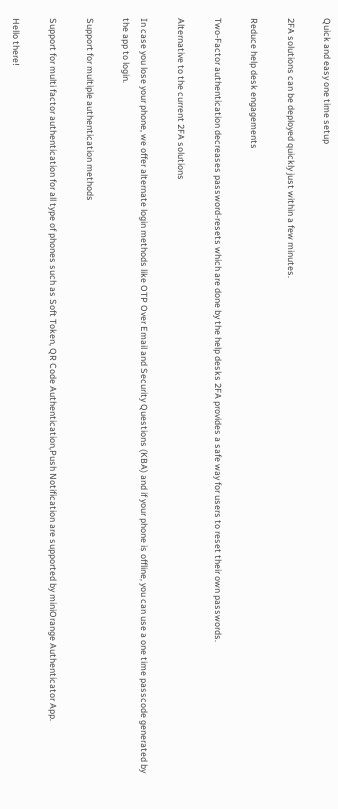Quick and easy one time setup

2FA solutions can be deployed quickly just within a few minutes.

Reduce help desk engagements

Two-Factor authentication decreases password-resets which are done by the help desks 2FA provides a safe way for users to reset their own passwords.

Alternative to the current 2FA solutions

In case you lose your phone, we offer alternate login methods like OTP Over Email and Security Questions (KBA) and if your phone is offline, you can use a one time passcode generated by the app to login.

Support for multiple authentication methods

Support for multi factor authentication for all type of phones such as Soft Token, QR Code Authentication,Push Notification are supported by miniOrange Authenticator App.

Hello there!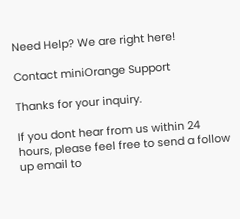Need Help? We are right here!

Contact miniOrange Support

Thanks for your inquiry.

If you dont hear from us within 24 hours, please feel free to send a follow up email to